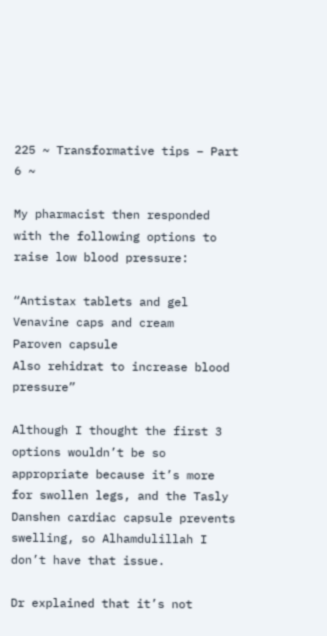225 ~ Transformative tips – Part 6 ~

My pharmacist then responded with the following options to raise low blood pressure:

“Antistax tablets and gel
Venavine caps and cream
Paroven capsule
Also rehidrat to increase blood pressure”

Although I thought the first 3 options wouldn’t be so appropriate because it’s more for swollen legs, and the Tasly Danshen cardiac capsule prevents swelling, so Alhamdulillah I don’t have that issue.

Dr explained that it’s not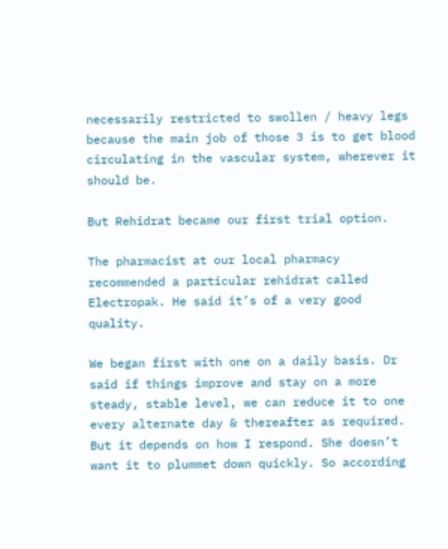necessarily restricted to swollen / heavy legs because the main job of those 3 is to get blood circulating in the vascular system, wherever it should be.

But Rehidrat became our first trial option.

The pharmacist at our local pharmacy recommended a particular rehidrat called Electropak. He said it’s of a very good quality.

We began first with one on a daily basis. Dr said if things improve and stay on a more steady, stable level, we can reduce it to one every alternate day & thereafter as required. But it depends on how I respond. She doesn’t want it to plummet down quickly. So according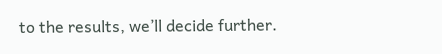to the results, we’ll decide further.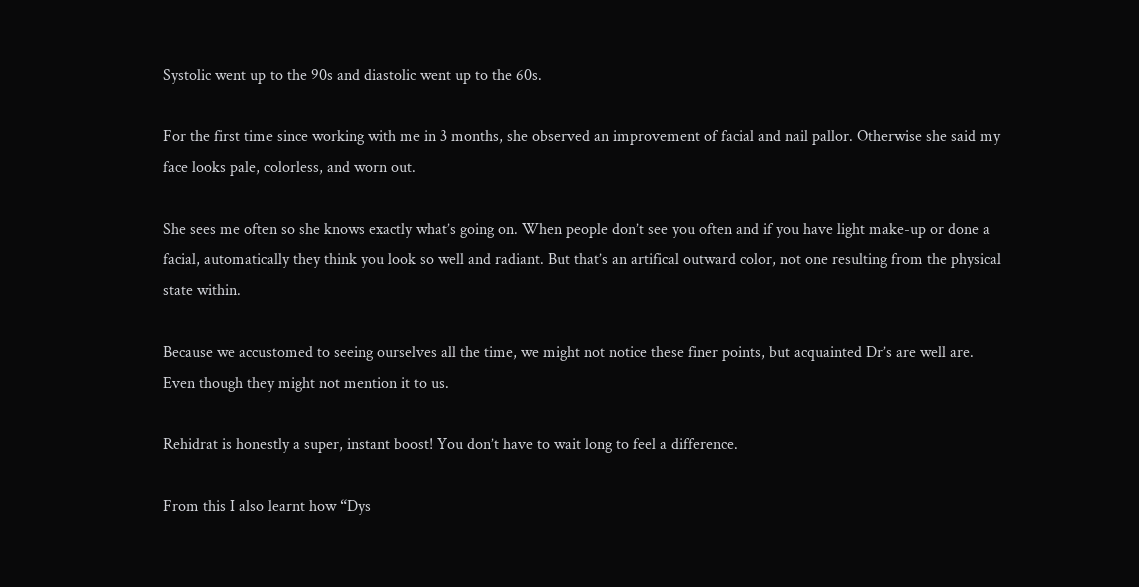Systolic went up to the 90s and diastolic went up to the 60s.

For the first time since working with me in 3 months, she observed an improvement of facial and nail pallor. Otherwise she said my face looks pale, colorless, and worn out.

She sees me often so she knows exactly what’s going on. When people don’t see you often and if you have light make-up or done a facial, automatically they think you look so well and radiant. But that’s an artifical outward color, not one resulting from the physical state within.

Because we accustomed to seeing ourselves all the time, we might not notice these finer points, but acquainted Dr’s are well are. Even though they might not mention it to us.

Rehidrat is honestly a super, instant boost! You don’t have to wait long to feel a difference.

From this I also learnt how “Dys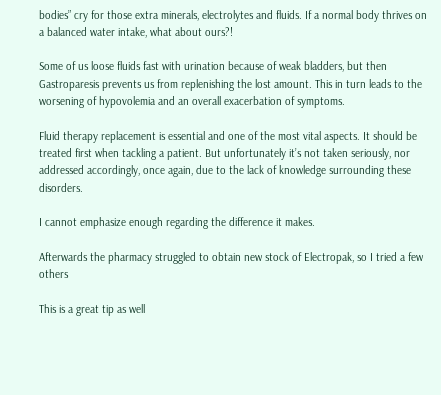bodies” cry for those extra minerals, electrolytes and fluids. If a normal body thrives on a balanced water intake, what about ours?!

Some of us loose fluids fast with urination because of weak bladders, but then Gastroparesis prevents us from replenishing the lost amount. This in turn leads to the worsening of hypovolemia and an overall exacerbation of symptoms.

Fluid therapy replacement is essential and one of the most vital aspects. It should be treated first when tackling a patient. But unfortunately it’s not taken seriously, nor addressed accordingly, once again, due to the lack of knowledge surrounding these disorders.

I cannot emphasize enough regarding the difference it makes.

Afterwards the pharmacy struggled to obtain new stock of Electropak, so I tried a few others

This is a great tip as well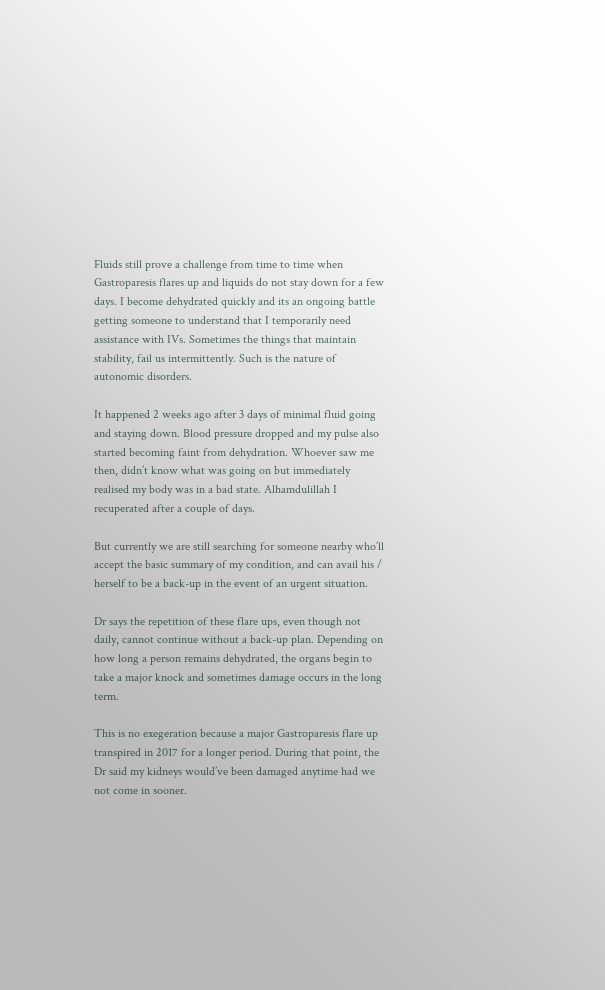Fluids still prove a challenge from time to time when Gastroparesis flares up and liquids do not stay down for a few days. I become dehydrated quickly and its an ongoing battle getting someone to understand that I temporarily need assistance with IVs. Sometimes the things that maintain stability, fail us intermittently. Such is the nature of autonomic disorders.

It happened 2 weeks ago after 3 days of minimal fluid going and staying down. Blood pressure dropped and my pulse also started becoming faint from dehydration. Whoever saw me then, didn’t know what was going on but immediately realised my body was in a bad state. Alhamdulillah I recuperated after a couple of days.

But currently we are still searching for someone nearby who’ll accept the basic summary of my condition, and can avail his / herself to be a back-up in the event of an urgent situation.

Dr says the repetition of these flare ups, even though not daily, cannot continue without a back-up plan. Depending on how long a person remains dehydrated, the organs begin to take a major knock and sometimes damage occurs in the long term.

This is no exegeration because a major Gastroparesis flare up transpired in 2017 for a longer period. During that point, the Dr said my kidneys would’ve been damaged anytime had we not come in sooner.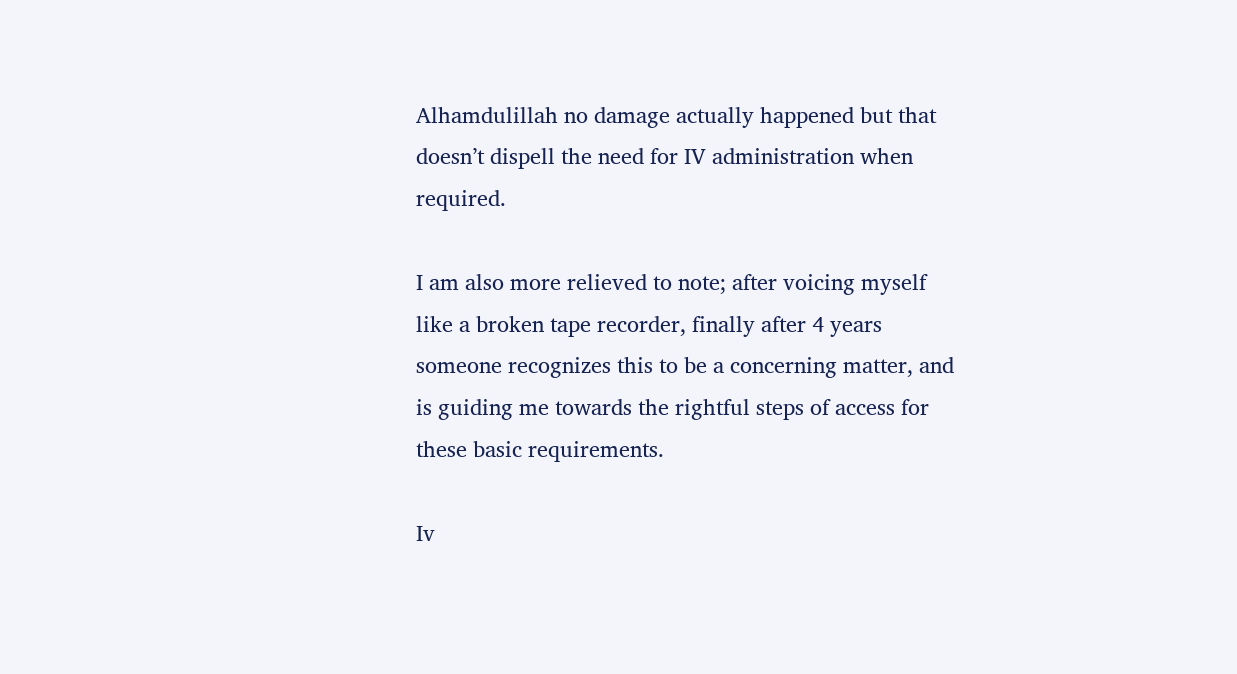Alhamdulillah no damage actually happened but that doesn’t dispell the need for IV administration when required.

I am also more relieved to note; after voicing myself like a broken tape recorder, finally after 4 years someone recognizes this to be a concerning matter, and is guiding me towards the rightful steps of access for these basic requirements.

Iv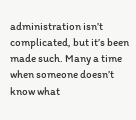administration isn’t complicated, but it’s been made such. Many a time when someone doesn’t know what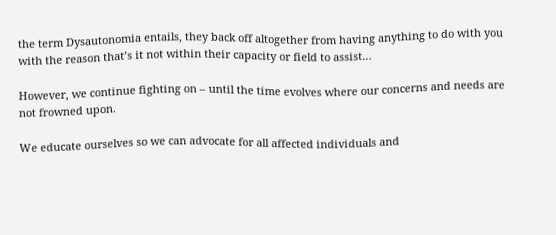the term Dysautonomia entails, they back off altogether from having anything to do with you with the reason that’s it not within their capacity or field to assist…

However, we continue fighting on – until the time evolves where our concerns and needs are not frowned upon.

We educate ourselves so we can advocate for all affected individuals and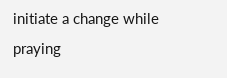initiate a change while praying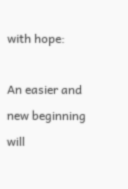with hope:

An easier and new beginning will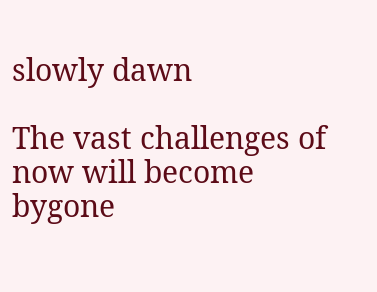slowly dawn

The vast challenges of now will become bygone